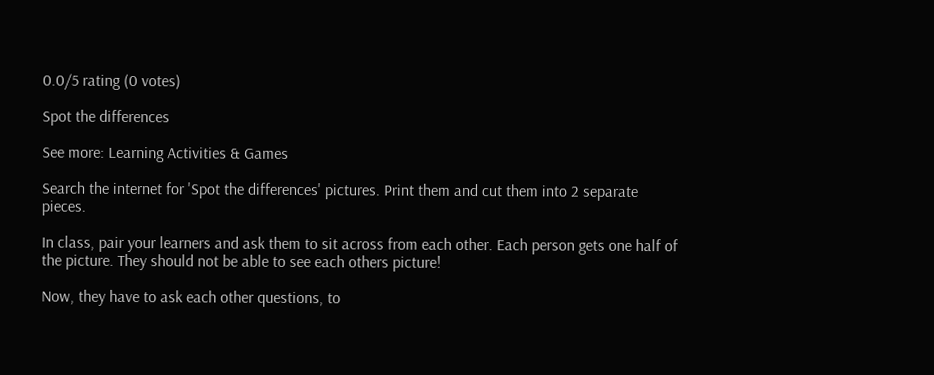0.0/5 rating (0 votes)

Spot the differences

See more: Learning Activities & Games

Search the internet for 'Spot the differences' pictures. Print them and cut them into 2 separate pieces.

In class, pair your learners and ask them to sit across from each other. Each person gets one half of the picture. They should not be able to see each others picture!

Now, they have to ask each other questions, to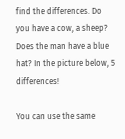find the differences. Do you have a cow, a sheep? Does the man have a blue hat? In the picture below, 5 differences!

You can use the same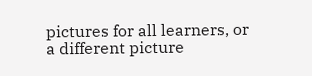pictures for all learners, or a different picture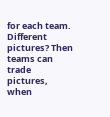for each team. Different pictures? Then teams can trade pictures, when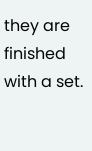they are finished with a set.